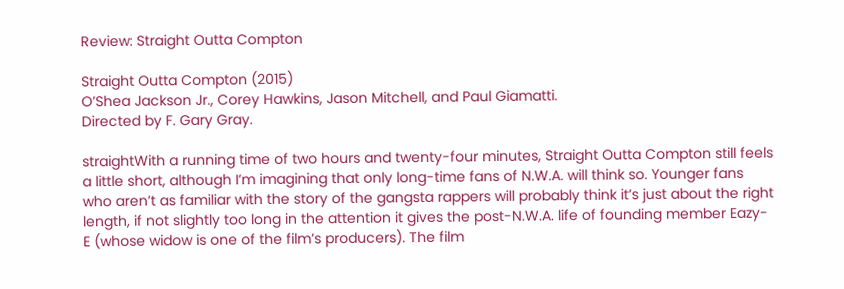Review: Straight Outta Compton

Straight Outta Compton (2015)
O’Shea Jackson Jr., Corey Hawkins, Jason Mitchell, and Paul Giamatti.
Directed by F. Gary Gray.

straightWith a running time of two hours and twenty-four minutes, Straight Outta Compton still feels a little short, although I’m imagining that only long-time fans of N.W.A. will think so. Younger fans who aren’t as familiar with the story of the gangsta rappers will probably think it’s just about the right length, if not slightly too long in the attention it gives the post-N.W.A. life of founding member Eazy-E (whose widow is one of the film’s producers). The film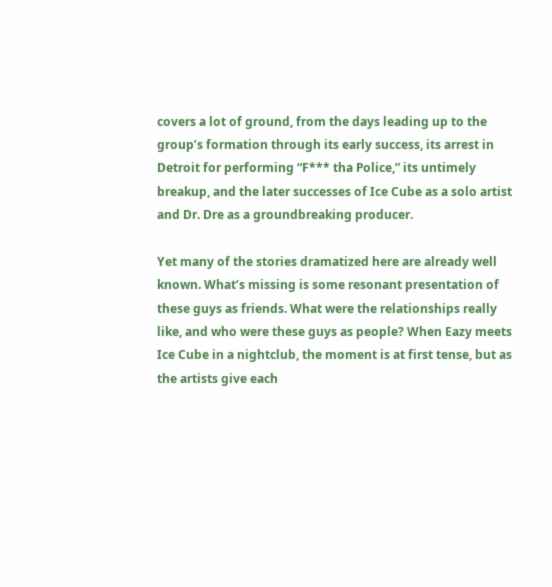covers a lot of ground, from the days leading up to the group’s formation through its early success, its arrest in Detroit for performing “F*** tha Police,” its untimely breakup, and the later successes of Ice Cube as a solo artist and Dr. Dre as a groundbreaking producer.

Yet many of the stories dramatized here are already well known. What’s missing is some resonant presentation of these guys as friends. What were the relationships really like, and who were these guys as people? When Eazy meets Ice Cube in a nightclub, the moment is at first tense, but as the artists give each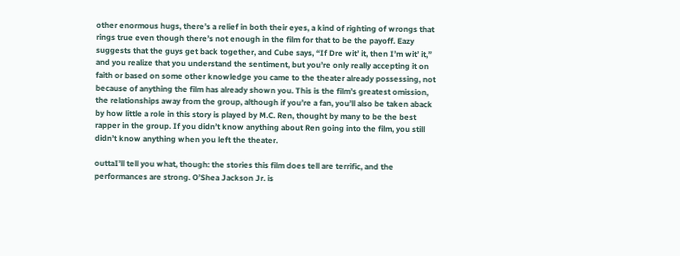other enormous hugs, there’s a relief in both their eyes, a kind of righting of wrongs that rings true even though there’s not enough in the film for that to be the payoff. Eazy suggests that the guys get back together, and Cube says, “If Dre wit’ it, then I’m wit’ it,” and you realize that you understand the sentiment, but you’re only really accepting it on faith or based on some other knowledge you came to the theater already possessing, not because of anything the film has already shown you. This is the film’s greatest omission, the relationships away from the group, although if you’re a fan, you’ll also be taken aback by how little a role in this story is played by M.C. Ren, thought by many to be the best rapper in the group. If you didn’t know anything about Ren going into the film, you still didn’t know anything when you left the theater.

outtaI’ll tell you what, though: the stories this film does tell are terrific, and the performances are strong. O’Shea Jackson Jr. is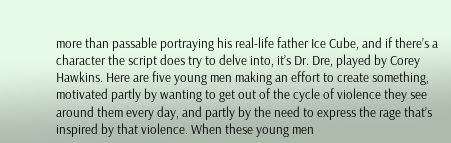more than passable portraying his real-life father Ice Cube, and if there’s a character the script does try to delve into, it’s Dr. Dre, played by Corey Hawkins. Here are five young men making an effort to create something, motivated partly by wanting to get out of the cycle of violence they see around them every day, and partly by the need to express the rage that’s inspired by that violence. When these young men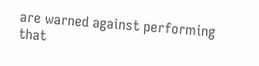are warned against performing that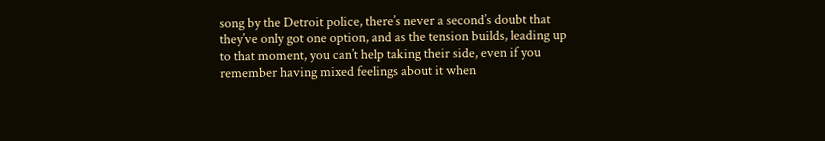song by the Detroit police, there’s never a second’s doubt that they’ve only got one option, and as the tension builds, leading up to that moment, you can’t help taking their side, even if you remember having mixed feelings about it when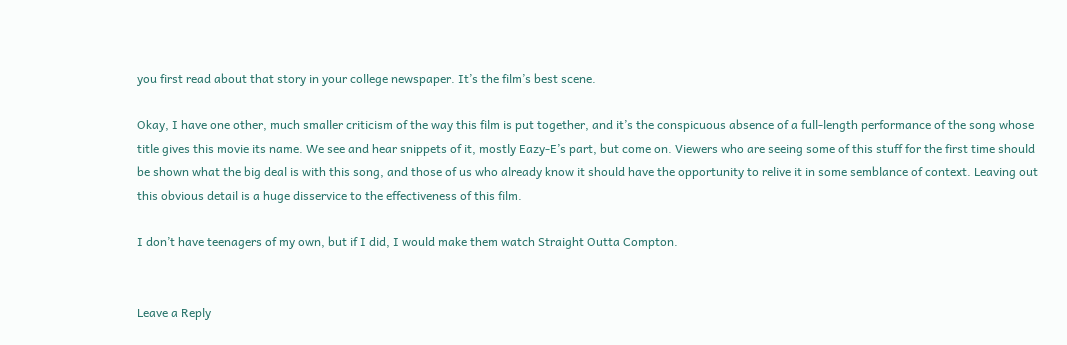you first read about that story in your college newspaper. It’s the film’s best scene.

Okay, I have one other, much smaller criticism of the way this film is put together, and it’s the conspicuous absence of a full-length performance of the song whose title gives this movie its name. We see and hear snippets of it, mostly Eazy-E’s part, but come on. Viewers who are seeing some of this stuff for the first time should be shown what the big deal is with this song, and those of us who already know it should have the opportunity to relive it in some semblance of context. Leaving out this obvious detail is a huge disservice to the effectiveness of this film.

I don’t have teenagers of my own, but if I did, I would make them watch Straight Outta Compton.


Leave a Reply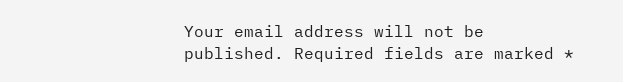Your email address will not be published. Required fields are marked *